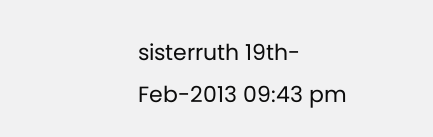sisterruth 19th-Feb-2013 09:43 pm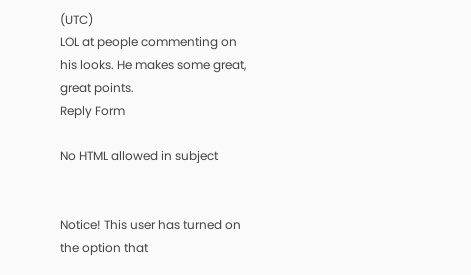(UTC)
LOL at people commenting on his looks. He makes some great, great points.
Reply Form

No HTML allowed in subject


Notice! This user has turned on the option that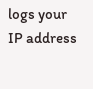logs your IP address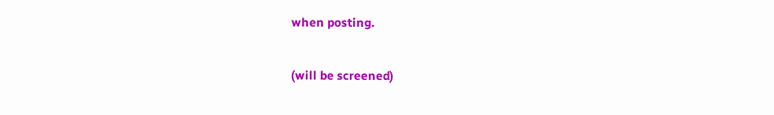when posting.

(will be screened)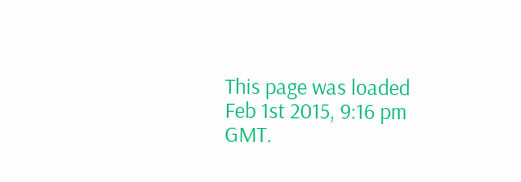This page was loaded Feb 1st 2015, 9:16 pm GMT.